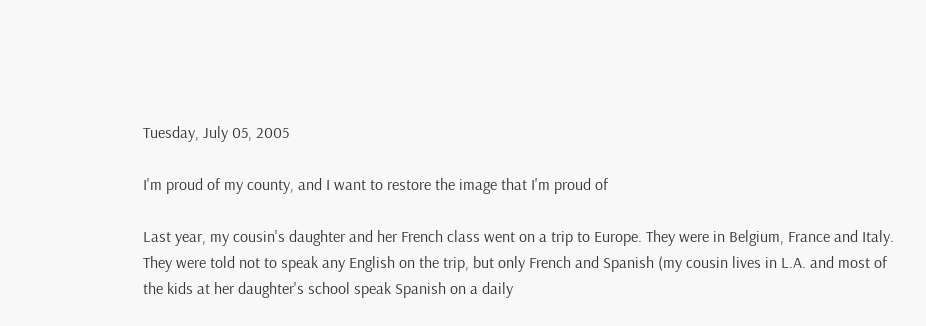Tuesday, July 05, 2005

I'm proud of my county, and I want to restore the image that I'm proud of

Last year, my cousin's daughter and her French class went on a trip to Europe. They were in Belgium, France and Italy. They were told not to speak any English on the trip, but only French and Spanish (my cousin lives in L.A. and most of the kids at her daughter's school speak Spanish on a daily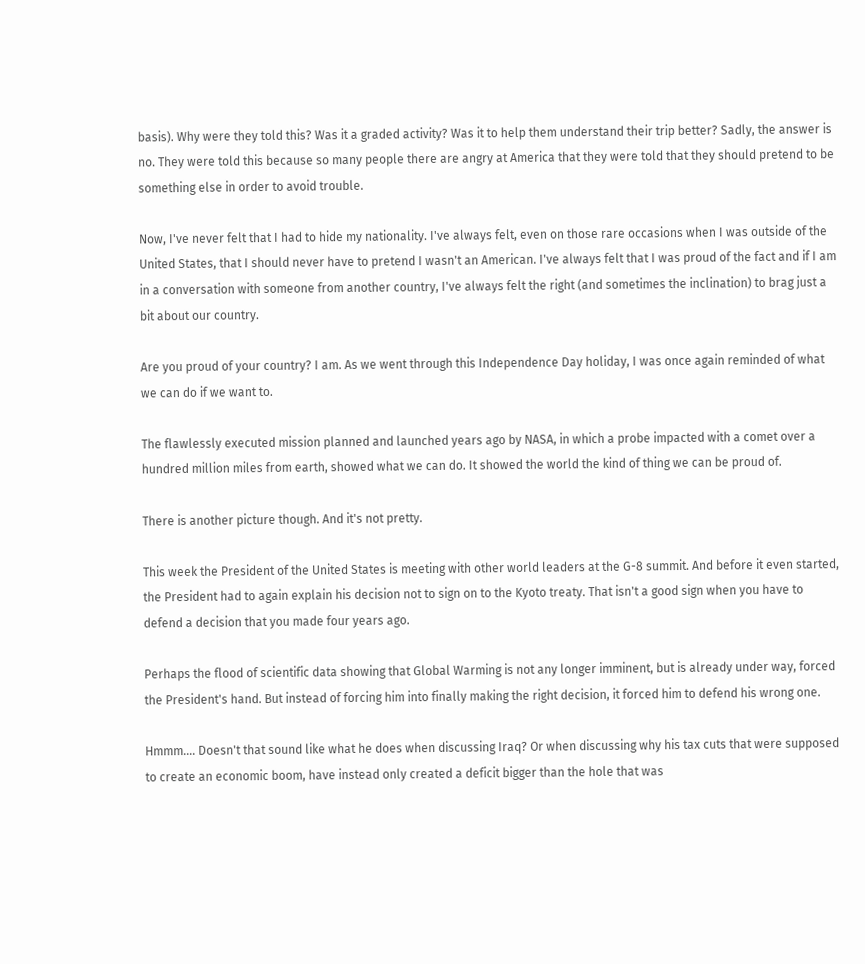basis). Why were they told this? Was it a graded activity? Was it to help them understand their trip better? Sadly, the answer is no. They were told this because so many people there are angry at America that they were told that they should pretend to be something else in order to avoid trouble.

Now, I've never felt that I had to hide my nationality. I've always felt, even on those rare occasions when I was outside of the United States, that I should never have to pretend I wasn't an American. I've always felt that I was proud of the fact and if I am in a conversation with someone from another country, I've always felt the right (and sometimes the inclination) to brag just a bit about our country.

Are you proud of your country? I am. As we went through this Independence Day holiday, I was once again reminded of what we can do if we want to.

The flawlessly executed mission planned and launched years ago by NASA, in which a probe impacted with a comet over a hundred million miles from earth, showed what we can do. It showed the world the kind of thing we can be proud of.

There is another picture though. And it's not pretty.

This week the President of the United States is meeting with other world leaders at the G-8 summit. And before it even started, the President had to again explain his decision not to sign on to the Kyoto treaty. That isn't a good sign when you have to defend a decision that you made four years ago.

Perhaps the flood of scientific data showing that Global Warming is not any longer imminent, but is already under way, forced the President's hand. But instead of forcing him into finally making the right decision, it forced him to defend his wrong one.

Hmmm.... Doesn't that sound like what he does when discussing Iraq? Or when discussing why his tax cuts that were supposed to create an economic boom, have instead only created a deficit bigger than the hole that was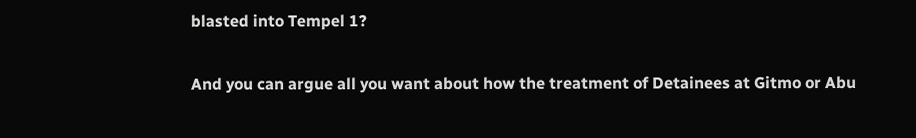blasted into Tempel 1?

And you can argue all you want about how the treatment of Detainees at Gitmo or Abu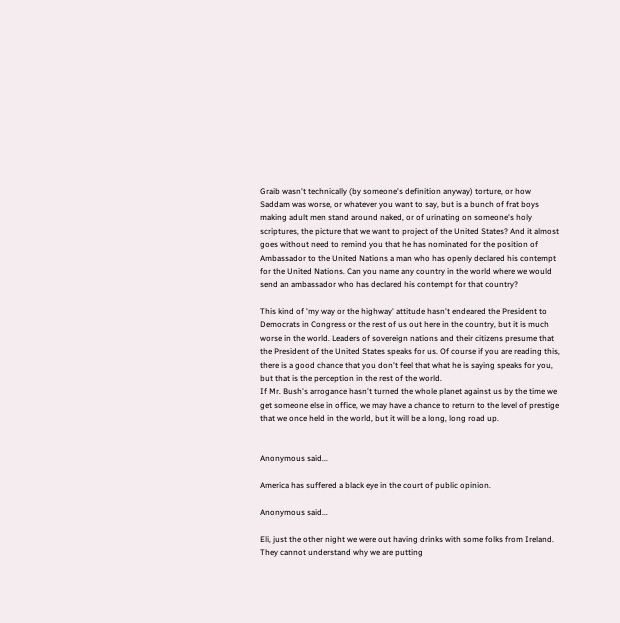Graib wasn't technically (by someone's definition anyway) torture, or how Saddam was worse, or whatever you want to say, but is a bunch of frat boys making adult men stand around naked, or of urinating on someone's holy scriptures, the picture that we want to project of the United States? And it almost goes without need to remind you that he has nominated for the position of Ambassador to the United Nations a man who has openly declared his contempt for the United Nations. Can you name any country in the world where we would send an ambassador who has declared his contempt for that country?

This kind of 'my way or the highway' attitude hasn't endeared the President to Democrats in Congress or the rest of us out here in the country, but it is much worse in the world. Leaders of sovereign nations and their citizens presume that the President of the United States speaks for us. Of course if you are reading this, there is a good chance that you don't feel that what he is saying speaks for you, but that is the perception in the rest of the world.
If Mr. Bush's arrogance hasn't turned the whole planet against us by the time we get someone else in office, we may have a chance to return to the level of prestige that we once held in the world, but it will be a long, long road up.


Anonymous said...

America has suffered a black eye in the court of public opinion.

Anonymous said...

Eli, just the other night we were out having drinks with some folks from Ireland. They cannot understand why we are putting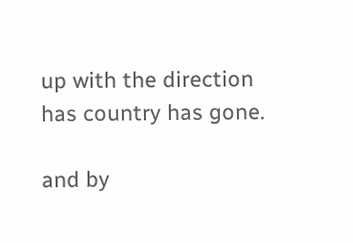up with the direction has country has gone.

and by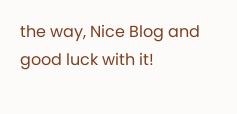the way, Nice Blog and good luck with it!